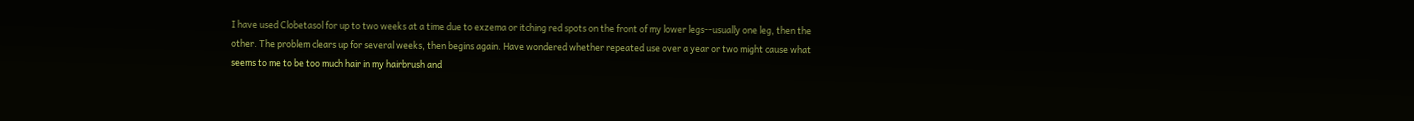I have used Clobetasol for up to two weeks at a time due to exzema or itching red spots on the front of my lower legs--usually one leg, then the other. The problem clears up for several weeks, then begins again. Have wondered whether repeated use over a year or two might cause what seems to me to be too much hair in my hairbrush and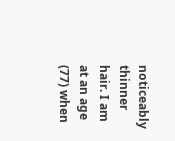noticeably thinner hair. I am at an age (77) when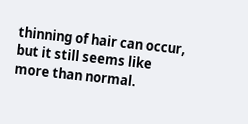thinning of hair can occur, but it still seems like more than normal.